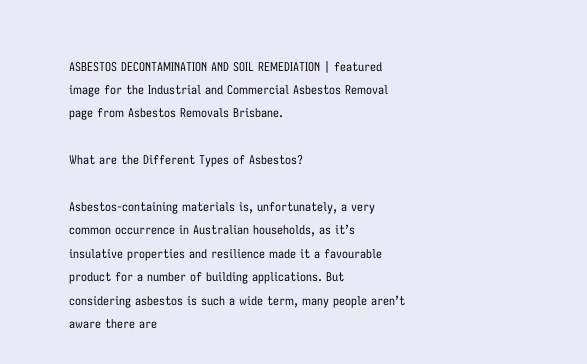ASBESTOS DECONTAMINATION AND SOIL REMEDIATION | featured image for the Industrial and Commercial Asbestos Removal page from Asbestos Removals Brisbane.

What are the Different Types of Asbestos?

Asbestos-containing materials is, unfortunately, a very common occurrence in Australian households, as it’s insulative properties and resilience made it a favourable product for a number of building applications. But considering asbestos is such a wide term, many people aren’t aware there are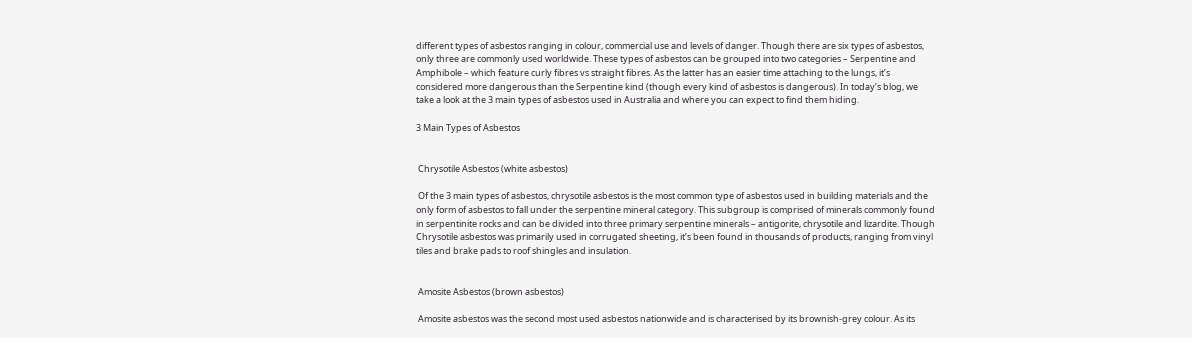different types of asbestos ranging in colour, commercial use and levels of danger. Though there are six types of asbestos, only three are commonly used worldwide. These types of asbestos can be grouped into two categories – Serpentine and Amphibole – which feature curly fibres vs straight fibres. As the latter has an easier time attaching to the lungs, it’s considered more dangerous than the Serpentine kind (though every kind of asbestos is dangerous). In today’s blog, we take a look at the 3 main types of asbestos used in Australia and where you can expect to find them hiding.

3 Main Types of Asbestos


 Chrysotile Asbestos (white asbestos)

 Of the 3 main types of asbestos, chrysotile asbestos is the most common type of asbestos used in building materials and the only form of asbestos to fall under the serpentine mineral category. This subgroup is comprised of minerals commonly found in serpentinite rocks and can be divided into three primary serpentine minerals – antigorite, chrysotile and lizardite. Though Chrysotile asbestos was primarily used in corrugated sheeting, it’s been found in thousands of products, ranging from vinyl tiles and brake pads to roof shingles and insulation.


 Amosite Asbestos (brown asbestos)

 Amosite asbestos was the second most used asbestos nationwide and is characterised by its brownish-grey colour. As its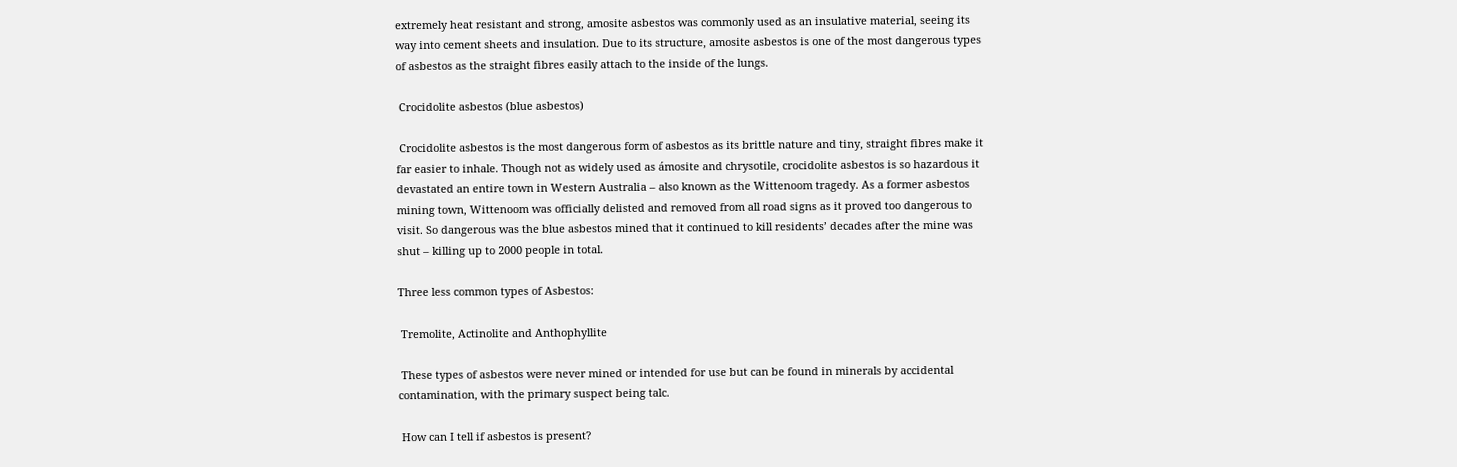extremely heat resistant and strong, amosite asbestos was commonly used as an insulative material, seeing its way into cement sheets and insulation. Due to its structure, amosite asbestos is one of the most dangerous types of asbestos as the straight fibres easily attach to the inside of the lungs.

 Crocidolite asbestos (blue asbestos)

 Crocidolite asbestos is the most dangerous form of asbestos as its brittle nature and tiny, straight fibres make it far easier to inhale. Though not as widely used as ámosite and chrysotile, crocidolite asbestos is so hazardous it devastated an entire town in Western Australia – also known as the Wittenoom tragedy. As a former asbestos mining town, Wittenoom was officially delisted and removed from all road signs as it proved too dangerous to visit. So dangerous was the blue asbestos mined that it continued to kill residents’ decades after the mine was shut – killing up to 2000 people in total.

Three less common types of Asbestos:

 Tremolite, Actinolite and Anthophyllite

 These types of asbestos were never mined or intended for use but can be found in minerals by accidental contamination, with the primary suspect being talc.

 How can I tell if asbestos is present?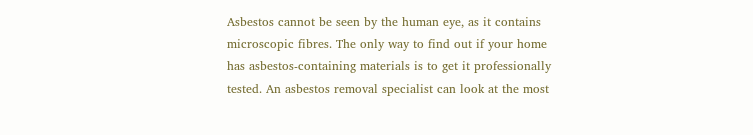Asbestos cannot be seen by the human eye, as it contains microscopic fibres. The only way to find out if your home has asbestos-containing materials is to get it professionally tested. An asbestos removal specialist can look at the most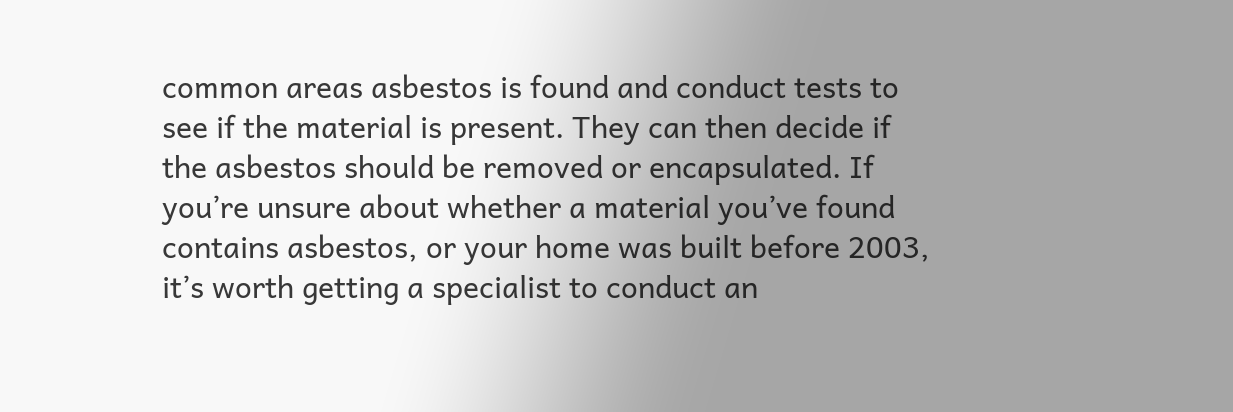common areas asbestos is found and conduct tests to see if the material is present. They can then decide if the asbestos should be removed or encapsulated. If you’re unsure about whether a material you’ve found contains asbestos, or your home was built before 2003, it’s worth getting a specialist to conduct an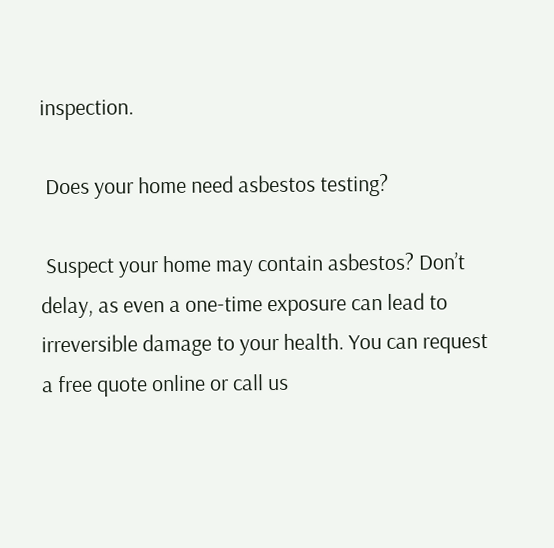inspection.

 Does your home need asbestos testing?

 Suspect your home may contain asbestos? Don’t delay, as even a one-time exposure can lead to irreversible damage to your health. You can request a free quote online or call us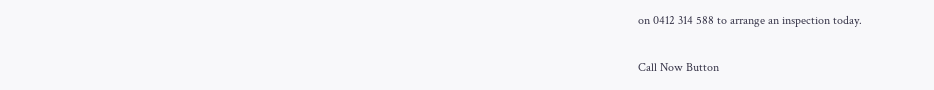on 0412 314 588 to arrange an inspection today.

Call Now Button